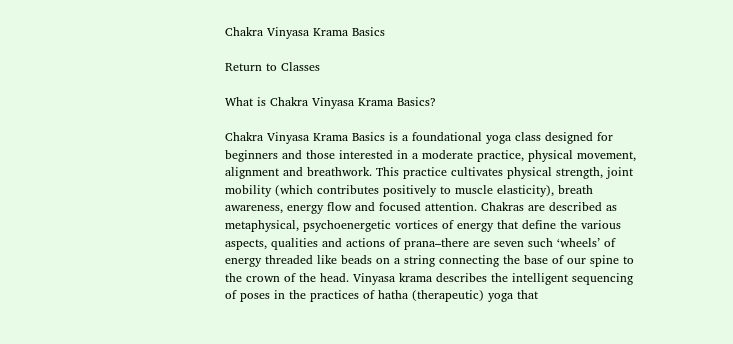Chakra Vinyasa Krama Basics

Return to Classes

What is Chakra Vinyasa Krama Basics?

Chakra Vinyasa Krama Basics is a foundational yoga class designed for beginners and those interested in a moderate practice, physical movement, alignment and breathwork. This practice cultivates physical strength, joint mobility (which contributes positively to muscle elasticity), breath awareness, energy flow and focused attention. Chakras are described as metaphysical, psychoenergetic vortices of energy that define the various aspects, qualities and actions of prana–there are seven such ‘wheels’ of energy threaded like beads on a string connecting the base of our spine to the crown of the head. Vinyasa krama describes the intelligent sequencing of poses in the practices of hatha (therapeutic) yoga that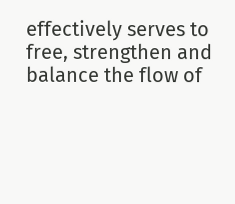effectively serves to free, strengthen and balance the flow of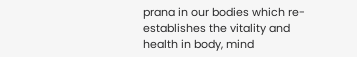prana in our bodies which re-establishes the vitality and health in body, mind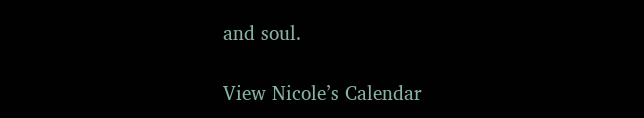and soul.

View Nicole’s Calendar